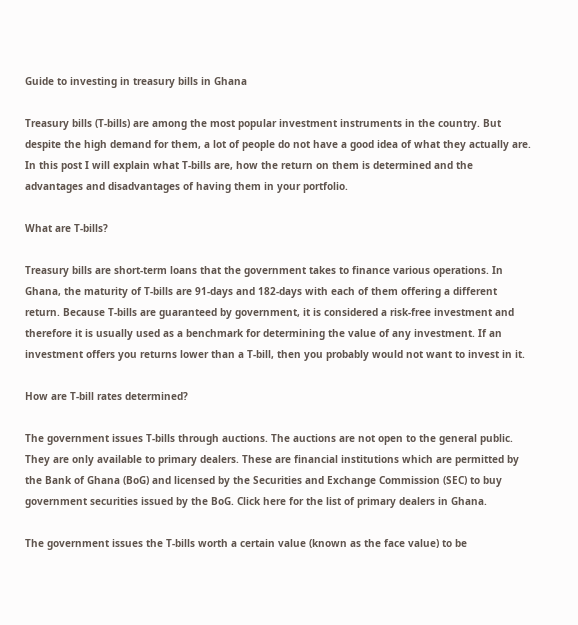Guide to investing in treasury bills in Ghana

Treasury bills (T-bills) are among the most popular investment instruments in the country. But despite the high demand for them, a lot of people do not have a good idea of what they actually are. In this post I will explain what T-bills are, how the return on them is determined and the advantages and disadvantages of having them in your portfolio.

What are T-bills?

Treasury bills are short-term loans that the government takes to finance various operations. In Ghana, the maturity of T-bills are 91-days and 182-days with each of them offering a different return. Because T-bills are guaranteed by government, it is considered a risk-free investment and therefore it is usually used as a benchmark for determining the value of any investment. If an investment offers you returns lower than a T-bill, then you probably would not want to invest in it.

How are T-bill rates determined?

The government issues T-bills through auctions. The auctions are not open to the general public. They are only available to primary dealers. These are financial institutions which are permitted by the Bank of Ghana (BoG) and licensed by the Securities and Exchange Commission (SEC) to buy government securities issued by the BoG. Click here for the list of primary dealers in Ghana.

The government issues the T-bills worth a certain value (known as the face value) to be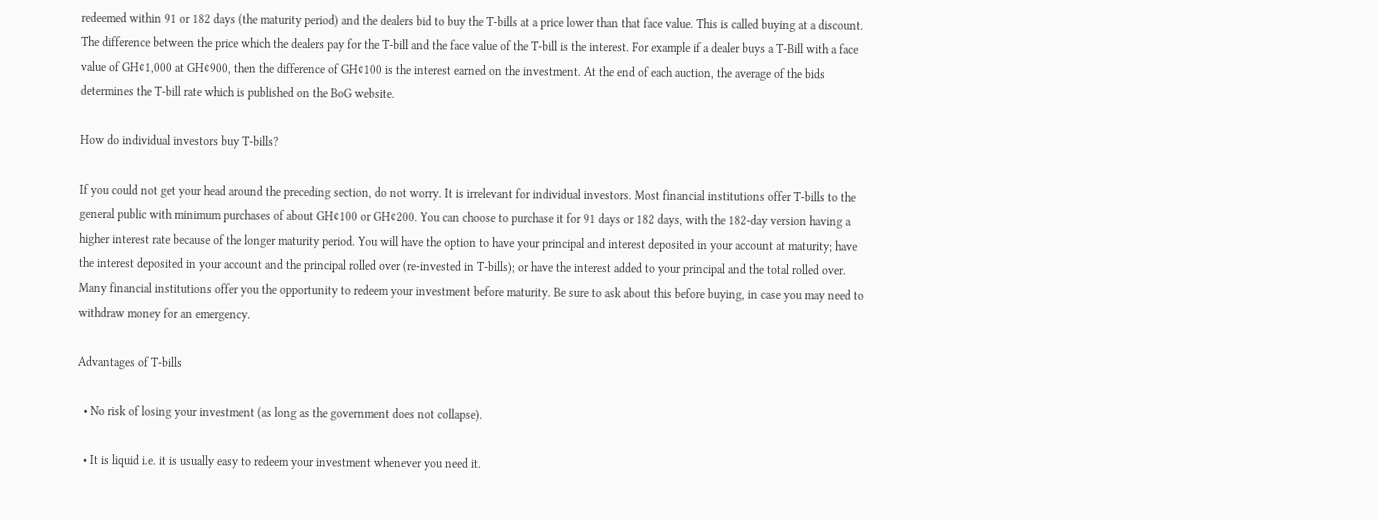redeemed within 91 or 182 days (the maturity period) and the dealers bid to buy the T-bills at a price lower than that face value. This is called buying at a discount. The difference between the price which the dealers pay for the T-bill and the face value of the T-bill is the interest. For example if a dealer buys a T-Bill with a face value of GH¢1,000 at GH¢900, then the difference of GH¢100 is the interest earned on the investment. At the end of each auction, the average of the bids determines the T-bill rate which is published on the BoG website.

How do individual investors buy T-bills?

If you could not get your head around the preceding section, do not worry. It is irrelevant for individual investors. Most financial institutions offer T-bills to the general public with minimum purchases of about GH¢100 or GH¢200. You can choose to purchase it for 91 days or 182 days, with the 182-day version having a higher interest rate because of the longer maturity period. You will have the option to have your principal and interest deposited in your account at maturity; have the interest deposited in your account and the principal rolled over (re-invested in T-bills); or have the interest added to your principal and the total rolled over. Many financial institutions offer you the opportunity to redeem your investment before maturity. Be sure to ask about this before buying, in case you may need to withdraw money for an emergency.

Advantages of T-bills

  • No risk of losing your investment (as long as the government does not collapse).

  • It is liquid i.e. it is usually easy to redeem your investment whenever you need it.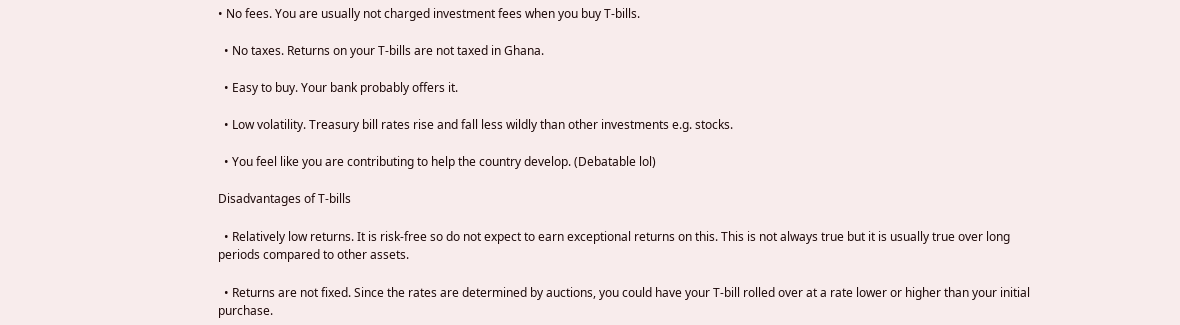• No fees. You are usually not charged investment fees when you buy T-bills.

  • No taxes. Returns on your T-bills are not taxed in Ghana.

  • Easy to buy. Your bank probably offers it.

  • Low volatility. Treasury bill rates rise and fall less wildly than other investments e.g. stocks.

  • You feel like you are contributing to help the country develop. (Debatable lol)

Disadvantages of T-bills

  • Relatively low returns. It is risk-free so do not expect to earn exceptional returns on this. This is not always true but it is usually true over long periods compared to other assets.

  • Returns are not fixed. Since the rates are determined by auctions, you could have your T-bill rolled over at a rate lower or higher than your initial purchase.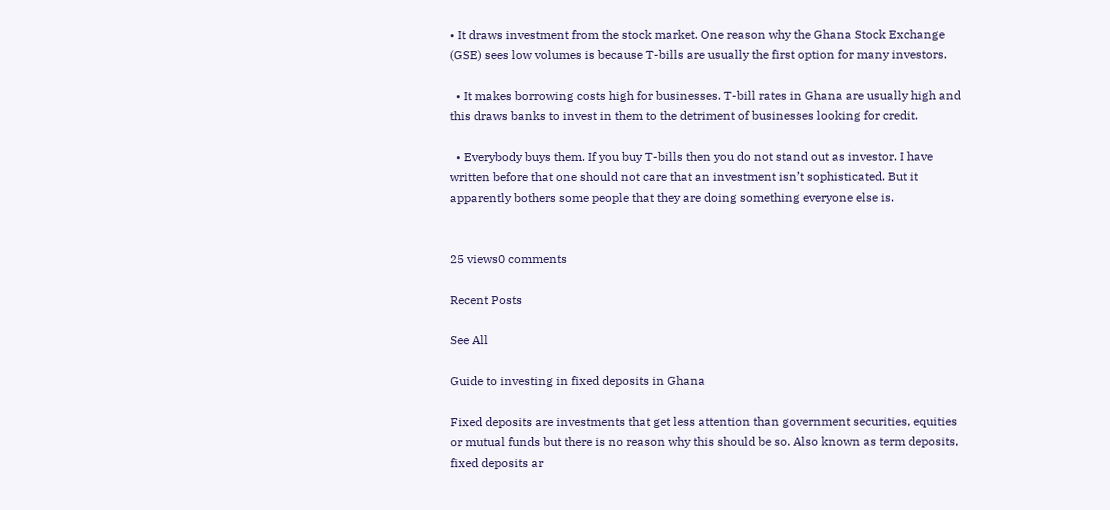• It draws investment from the stock market. One reason why the Ghana Stock Exchange (GSE) sees low volumes is because T-bills are usually the first option for many investors.

  • It makes borrowing costs high for businesses. T-bill rates in Ghana are usually high and this draws banks to invest in them to the detriment of businesses looking for credit.

  • Everybody buys them. If you buy T-bills then you do not stand out as investor. I have written before that one should not care that an investment isn’t sophisticated. But it apparently bothers some people that they are doing something everyone else is.


25 views0 comments

Recent Posts

See All

Guide to investing in fixed deposits in Ghana

Fixed deposits are investments that get less attention than government securities, equities or mutual funds but there is no reason why this should be so. Also known as term deposits, fixed deposits ar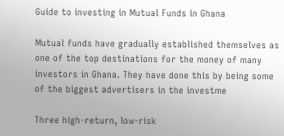Guide to investing in Mutual Funds in Ghana

Mutual funds have gradually established themselves as one of the top destinations for the money of many investors in Ghana. They have done this by being some of the biggest advertisers in the investme

Three high-return, low-risk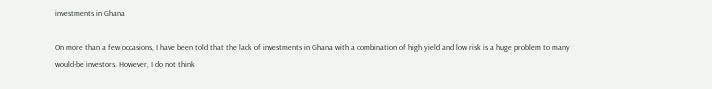investments in Ghana

On more than a few occasions, I have been told that the lack of investments in Ghana with a combination of high yield and low risk is a huge problem to many would-be investors. However, I do not think